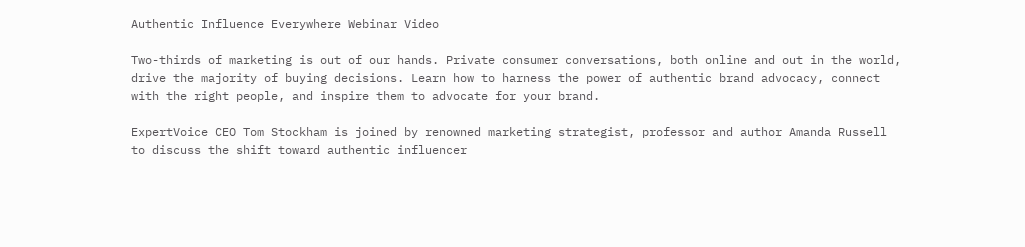Authentic Influence Everywhere Webinar Video

Two-thirds of marketing is out of our hands. Private consumer conversations, both online and out in the world, drive the majority of buying decisions. Learn how to harness the power of authentic brand advocacy, connect with the right people, and inspire them to advocate for your brand.

ExpertVoice CEO Tom Stockham is joined by renowned marketing strategist, professor and author Amanda Russell to discuss the shift toward authentic influencer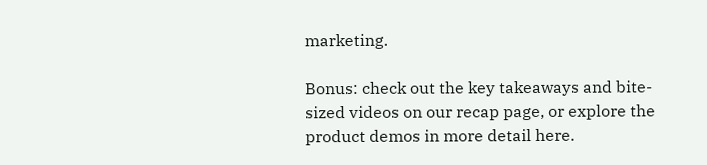marketing.

Bonus: check out the key takeaways and bite-sized videos on our recap page, or explore the product demos in more detail here.